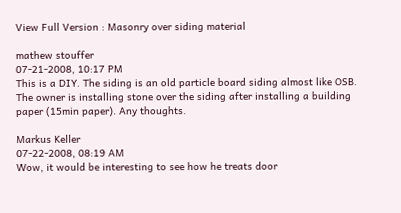View Full Version : Masonry over siding material

mathew stouffer
07-21-2008, 10:17 PM
This is a DIY. The siding is an old particle board siding almost like OSB. The owner is installing stone over the siding after installing a building paper (15min paper). Any thoughts.

Markus Keller
07-22-2008, 08:19 AM
Wow, it would be interesting to see how he treats door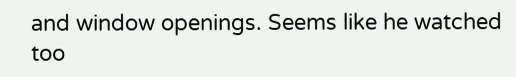and window openings. Seems like he watched too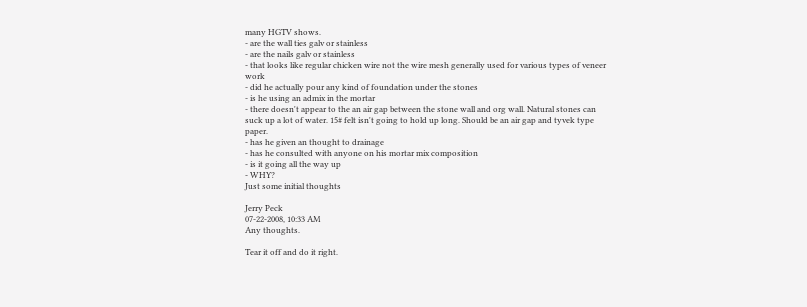many HGTV shows.
- are the wall ties galv or stainless
- are the nails galv or stainless
- that looks like regular chicken wire not the wire mesh generally used for various types of veneer work
- did he actually pour any kind of foundation under the stones
- is he using an admix in the mortar
- there doesn't appear to the an air gap between the stone wall and org wall. Natural stones can suck up a lot of water. 15# felt isn't going to hold up long. Should be an air gap and tyvek type paper.
- has he given an thought to drainage
- has he consulted with anyone on his mortar mix composition
- is it going all the way up
- WHY?
Just some initial thoughts

Jerry Peck
07-22-2008, 10:33 AM
Any thoughts.

Tear it off and do it right.